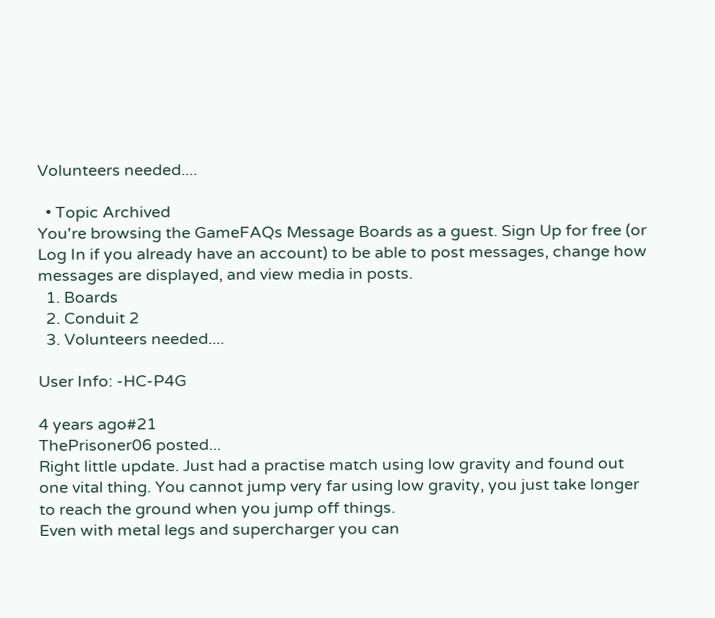Volunteers needed....

  • Topic Archived
You're browsing the GameFAQs Message Boards as a guest. Sign Up for free (or Log In if you already have an account) to be able to post messages, change how messages are displayed, and view media in posts.
  1. Boards
  2. Conduit 2
  3. Volunteers needed....

User Info: -HC-P4G

4 years ago#21
ThePrisoner06 posted...
Right little update. Just had a practise match using low gravity and found out one vital thing. You cannot jump very far using low gravity, you just take longer to reach the ground when you jump off things.
Even with metal legs and supercharger you can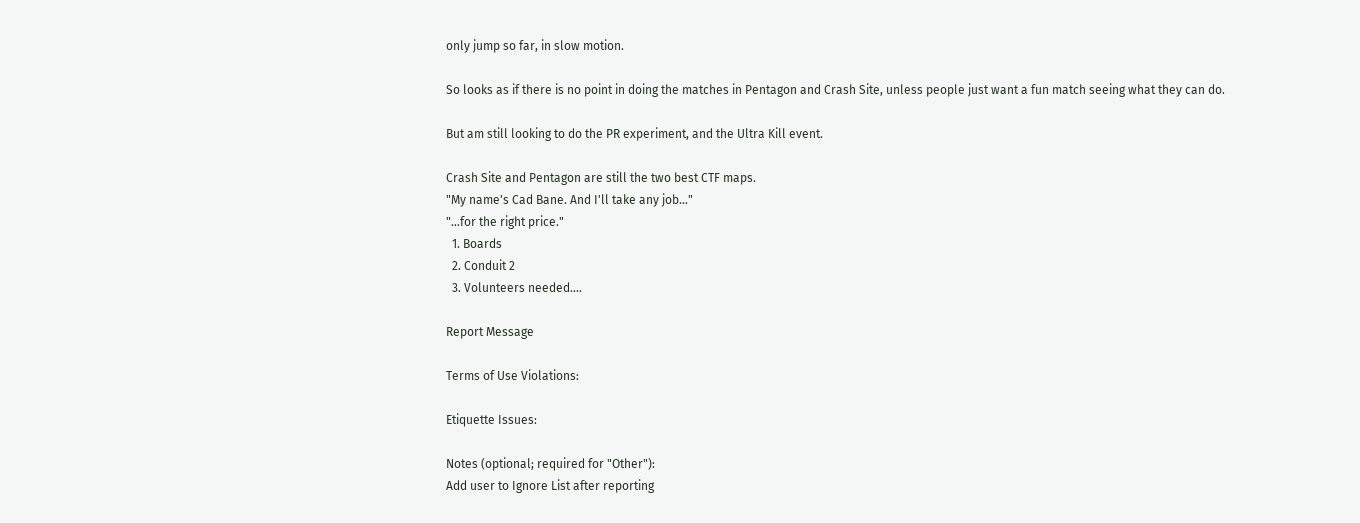only jump so far, in slow motion.

So looks as if there is no point in doing the matches in Pentagon and Crash Site, unless people just want a fun match seeing what they can do.

But am still looking to do the PR experiment, and the Ultra Kill event.

Crash Site and Pentagon are still the two best CTF maps.
"My name's Cad Bane. And I'll take any job..."
"...for the right price."
  1. Boards
  2. Conduit 2
  3. Volunteers needed....

Report Message

Terms of Use Violations:

Etiquette Issues:

Notes (optional; required for "Other"):
Add user to Ignore List after reporting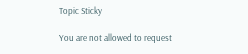Topic Sticky

You are not allowed to request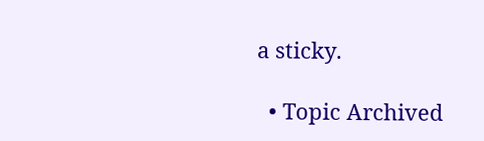a sticky.

  • Topic Archived